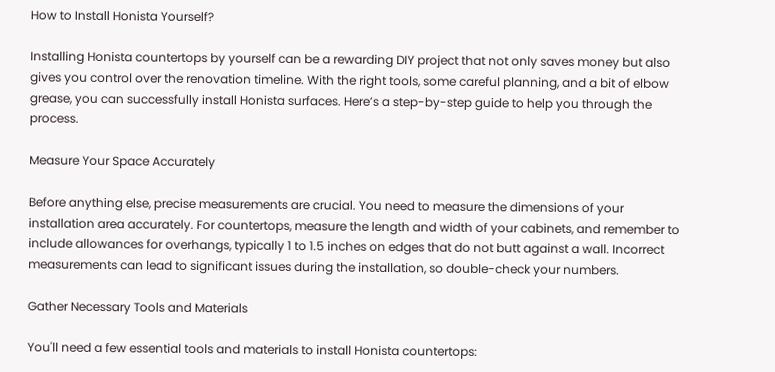How to Install Honista Yourself?

Installing Honista countertops by yourself can be a rewarding DIY project that not only saves money but also gives you control over the renovation timeline. With the right tools, some careful planning, and a bit of elbow grease, you can successfully install Honista surfaces. Here’s a step-by-step guide to help you through the process.

Measure Your Space Accurately

Before anything else, precise measurements are crucial. You need to measure the dimensions of your installation area accurately. For countertops, measure the length and width of your cabinets, and remember to include allowances for overhangs, typically 1 to 1.5 inches on edges that do not butt against a wall. Incorrect measurements can lead to significant issues during the installation, so double-check your numbers.

Gather Necessary Tools and Materials

You'll need a few essential tools and materials to install Honista countertops: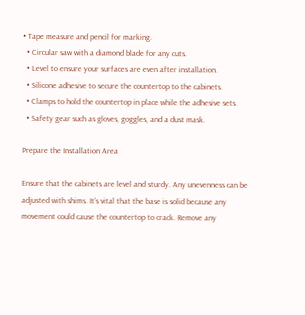• Tape measure and pencil for marking.
  • Circular saw with a diamond blade for any cuts.
  • Level to ensure your surfaces are even after installation.
  • Silicone adhesive to secure the countertop to the cabinets.
  • Clamps to hold the countertop in place while the adhesive sets.
  • Safety gear such as gloves, goggles, and a dust mask.

Prepare the Installation Area

Ensure that the cabinets are level and sturdy. Any unevenness can be adjusted with shims. It’s vital that the base is solid because any movement could cause the countertop to crack. Remove any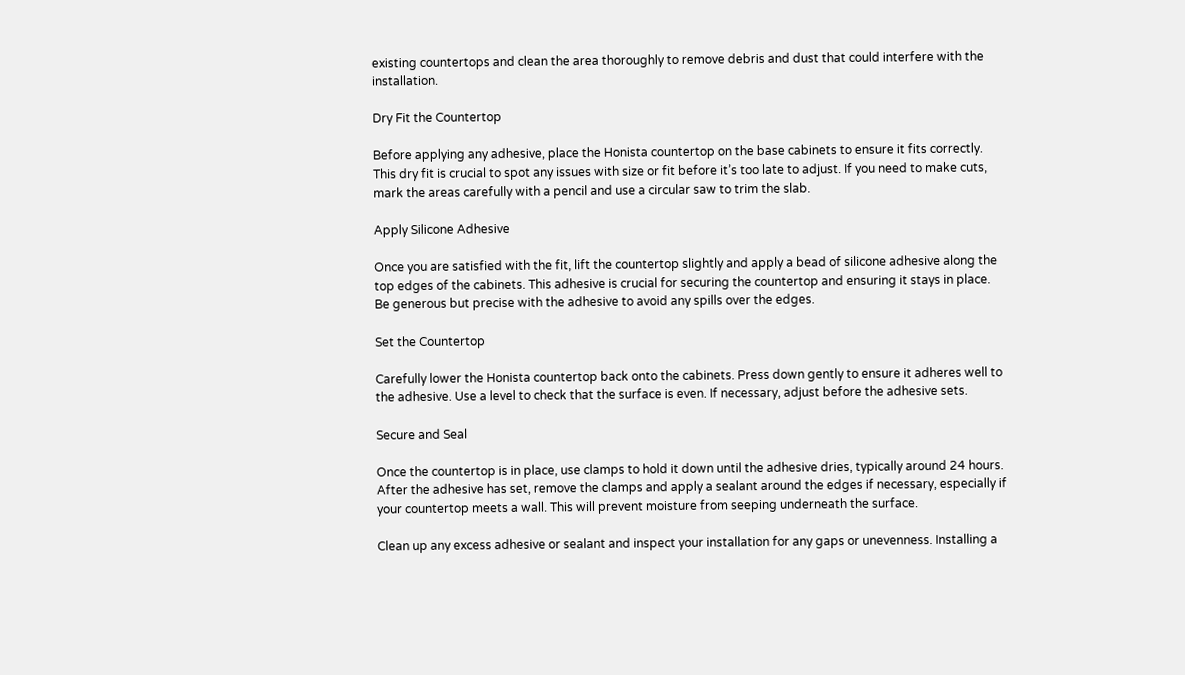existing countertops and clean the area thoroughly to remove debris and dust that could interfere with the installation.

Dry Fit the Countertop

Before applying any adhesive, place the Honista countertop on the base cabinets to ensure it fits correctly. This dry fit is crucial to spot any issues with size or fit before it’s too late to adjust. If you need to make cuts, mark the areas carefully with a pencil and use a circular saw to trim the slab.

Apply Silicone Adhesive

Once you are satisfied with the fit, lift the countertop slightly and apply a bead of silicone adhesive along the top edges of the cabinets. This adhesive is crucial for securing the countertop and ensuring it stays in place. Be generous but precise with the adhesive to avoid any spills over the edges.

Set the Countertop

Carefully lower the Honista countertop back onto the cabinets. Press down gently to ensure it adheres well to the adhesive. Use a level to check that the surface is even. If necessary, adjust before the adhesive sets.

Secure and Seal

Once the countertop is in place, use clamps to hold it down until the adhesive dries, typically around 24 hours. After the adhesive has set, remove the clamps and apply a sealant around the edges if necessary, especially if your countertop meets a wall. This will prevent moisture from seeping underneath the surface.

Clean up any excess adhesive or sealant and inspect your installation for any gaps or unevenness. Installing a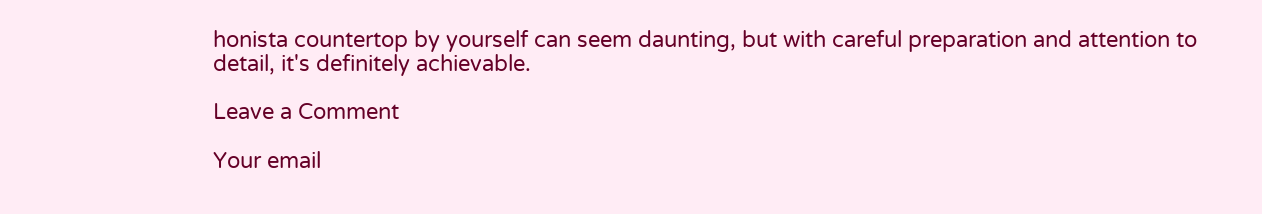honista countertop by yourself can seem daunting, but with careful preparation and attention to detail, it's definitely achievable.

Leave a Comment

Your email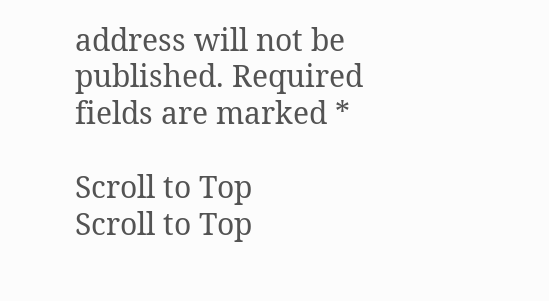address will not be published. Required fields are marked *

Scroll to Top
Scroll to Top